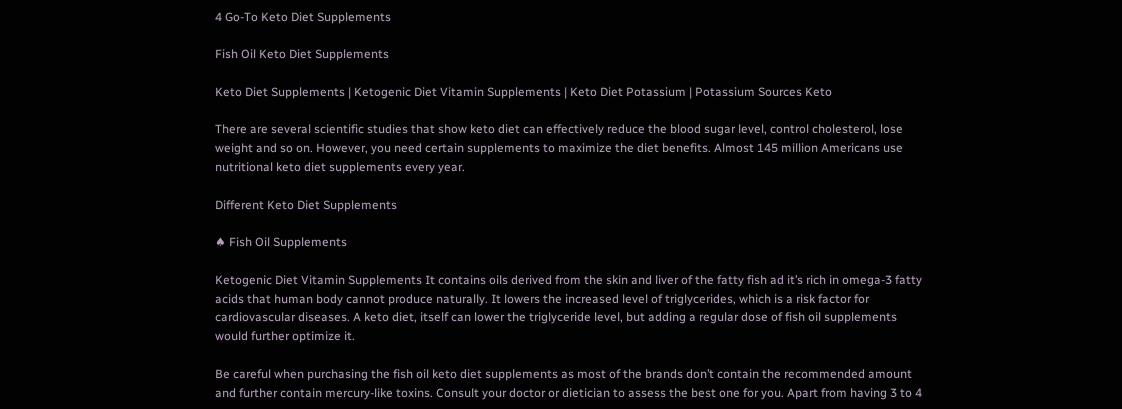4 Go-To Keto Diet Supplements

Fish Oil Keto Diet Supplements

Keto Diet Supplements | Ketogenic Diet Vitamin Supplements | Keto Diet Potassium | Potassium Sources Keto

There are several scientific studies that show keto diet can effectively reduce the blood sugar level, control cholesterol, lose weight and so on. However, you need certain supplements to maximize the diet benefits. Almost 145 million Americans use nutritional keto diet supplements every year.

Different Keto Diet Supplements

♠ Fish Oil Supplements

Ketogenic Diet Vitamin Supplements It contains oils derived from the skin and liver of the fatty fish ad it’s rich in omega-3 fatty acids that human body cannot produce naturally. It lowers the increased level of triglycerides, which is a risk factor for cardiovascular diseases. A keto diet, itself can lower the triglyceride level, but adding a regular dose of fish oil supplements would further optimize it.

Be careful when purchasing the fish oil keto diet supplements as most of the brands don’t contain the recommended amount and further contain mercury-like toxins. Consult your doctor or dietician to assess the best one for you. Apart from having 3 to 4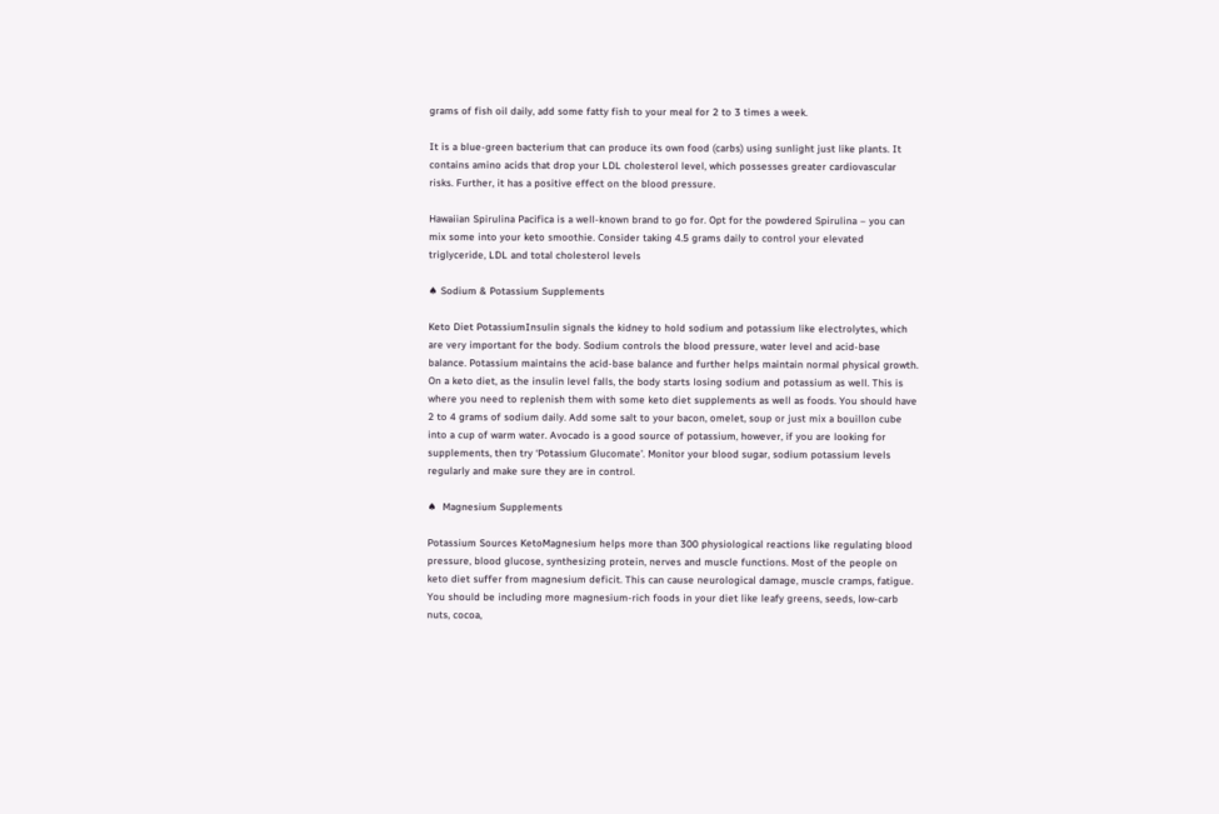grams of fish oil daily, add some fatty fish to your meal for 2 to 3 times a week.

It is a blue-green bacterium that can produce its own food (carbs) using sunlight just like plants. It contains amino acids that drop your LDL cholesterol level, which possesses greater cardiovascular risks. Further, it has a positive effect on the blood pressure.

Hawaiian Spirulina Pacifica is a well-known brand to go for. Opt for the powdered Spirulina – you can mix some into your keto smoothie. Consider taking 4.5 grams daily to control your elevated triglyceride, LDL and total cholesterol levels

♠ Sodium & Potassium Supplements

Keto Diet PotassiumInsulin signals the kidney to hold sodium and potassium like electrolytes, which are very important for the body. Sodium controls the blood pressure, water level and acid-base balance. Potassium maintains the acid-base balance and further helps maintain normal physical growth. On a keto diet, as the insulin level falls, the body starts losing sodium and potassium as well. This is where you need to replenish them with some keto diet supplements as well as foods. You should have 2 to 4 grams of sodium daily. Add some salt to your bacon, omelet, soup or just mix a bouillon cube into a cup of warm water. Avocado is a good source of potassium, however, if you are looking for supplements, then try ‘Potassium Glucomate’. Monitor your blood sugar, sodium potassium levels regularly and make sure they are in control.

♠  Magnesium Supplements

Potassium Sources KetoMagnesium helps more than 300 physiological reactions like regulating blood pressure, blood glucose, synthesizing protein, nerves and muscle functions. Most of the people on keto diet suffer from magnesium deficit. This can cause neurological damage, muscle cramps, fatigue. You should be including more magnesium-rich foods in your diet like leafy greens, seeds, low-carb nuts, cocoa,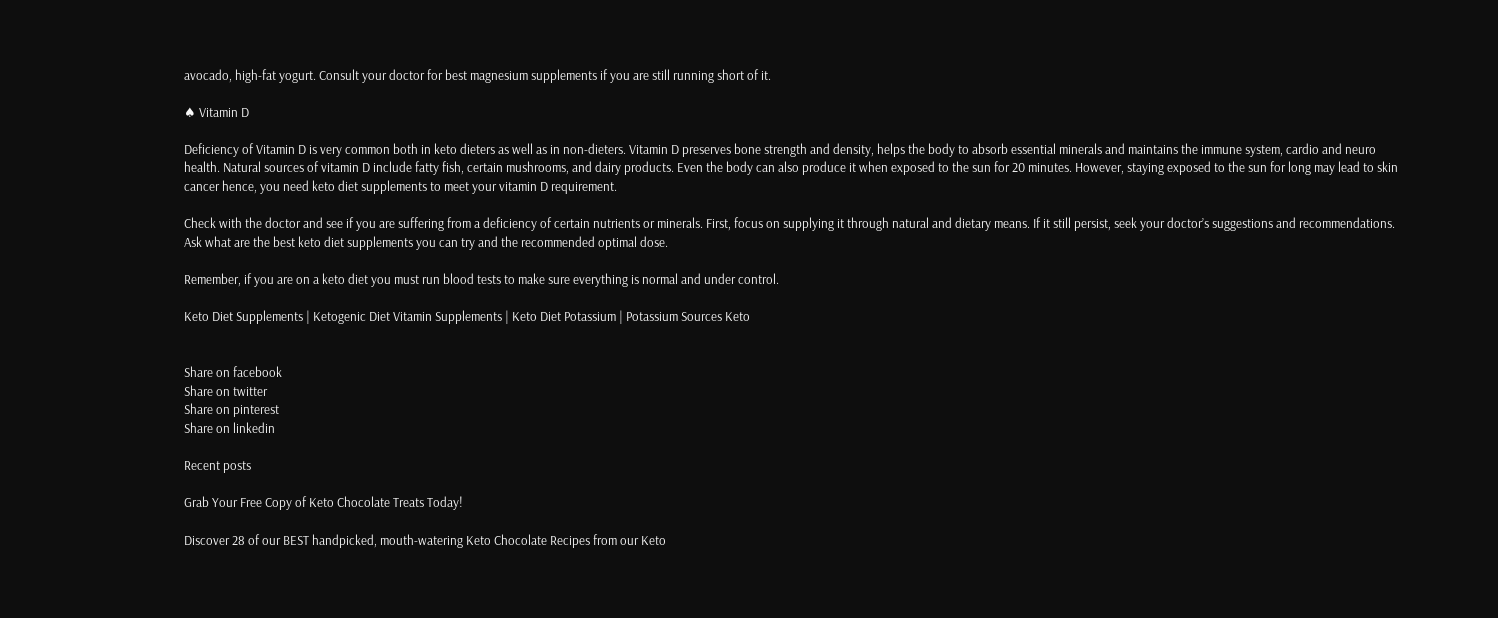avocado, high-fat yogurt. Consult your doctor for best magnesium supplements if you are still running short of it.

♠ Vitamin D

Deficiency of Vitamin D is very common both in keto dieters as well as in non-dieters. Vitamin D preserves bone strength and density, helps the body to absorb essential minerals and maintains the immune system, cardio and neuro health. Natural sources of vitamin D include fatty fish, certain mushrooms, and dairy products. Even the body can also produce it when exposed to the sun for 20 minutes. However, staying exposed to the sun for long may lead to skin cancer hence, you need keto diet supplements to meet your vitamin D requirement.

Check with the doctor and see if you are suffering from a deficiency of certain nutrients or minerals. First, focus on supplying it through natural and dietary means. If it still persist, seek your doctor’s suggestions and recommendations. Ask what are the best keto diet supplements you can try and the recommended optimal dose.

Remember, if you are on a keto diet you must run blood tests to make sure everything is normal and under control.

Keto Diet Supplements | Ketogenic Diet Vitamin Supplements | Keto Diet Potassium | Potassium Sources Keto


Share on facebook
Share on twitter
Share on pinterest
Share on linkedin

Recent posts

Grab Your Free Copy of Keto Chocolate Treats Today!

Discover 28 of our BEST handpicked, mouth-watering Keto Chocolate Recipes from our Keto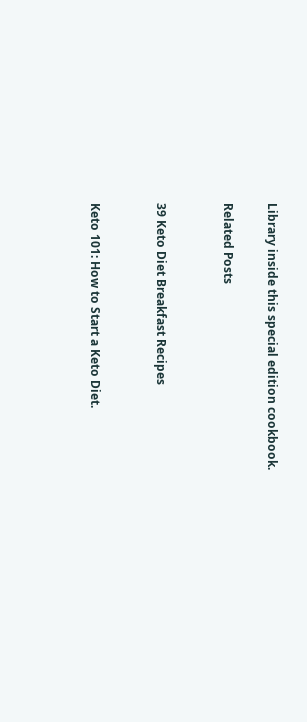Library inside this special edition cookbook.

Related Posts


39 Keto Diet Breakfast Recipes


Keto 101: How to Start a Keto Diet.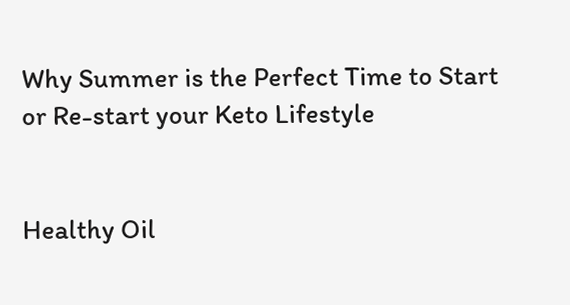Why Summer is the Perfect Time to Start or Re-start your Keto Lifestyle


Healthy Oil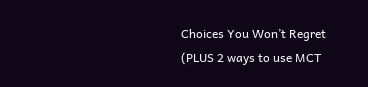Choices You Won’t Regret (PLUS 2 ways to use MCT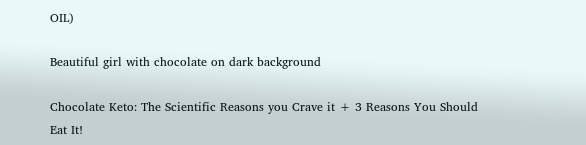OIL)

Beautiful girl with chocolate on dark background

Chocolate Keto: The Scientific Reasons you Crave it + 3 Reasons You Should Eat It!